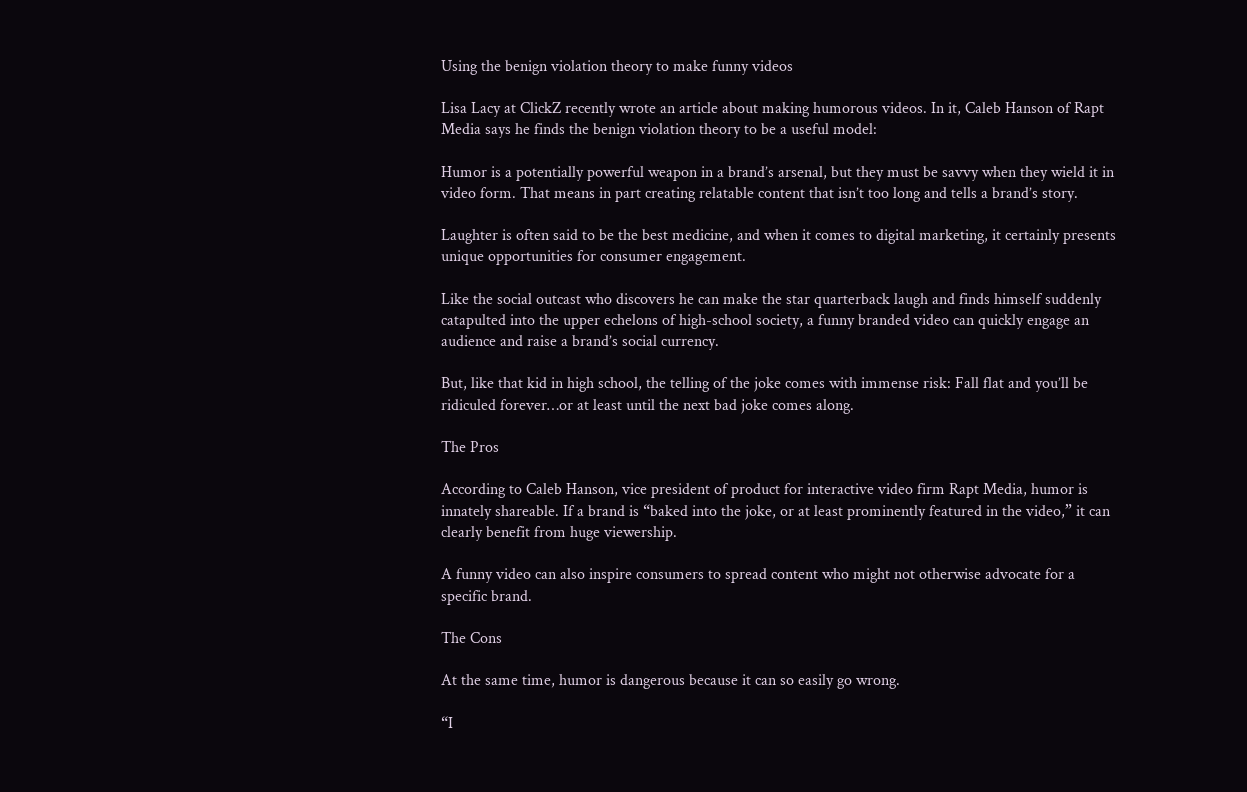Using the benign violation theory to make funny videos

Lisa Lacy at ClickZ recently wrote an article about making humorous videos. In it, Caleb Hanson of Rapt Media says he finds the benign violation theory to be a useful model:

Humor is a potentially powerful weapon in a brand’s arsenal, but they must be savvy when they wield it in video form. That means in part creating relatable content that isn’t too long and tells a brand’s story.

Laughter is often said to be the best medicine, and when it comes to digital marketing, it certainly presents unique opportunities for consumer engagement.

Like the social outcast who discovers he can make the star quarterback laugh and finds himself suddenly catapulted into the upper echelons of high-school society, a funny branded video can quickly engage an audience and raise a brand’s social currency.

But, like that kid in high school, the telling of the joke comes with immense risk: Fall flat and you’ll be ridiculed forever…or at least until the next bad joke comes along.

The Pros

According to Caleb Hanson, vice president of product for interactive video firm Rapt Media, humor is innately shareable. If a brand is “baked into the joke, or at least prominently featured in the video,” it can clearly benefit from huge viewership.

A funny video can also inspire consumers to spread content who might not otherwise advocate for a specific brand.

The Cons

At the same time, humor is dangerous because it can so easily go wrong.

“I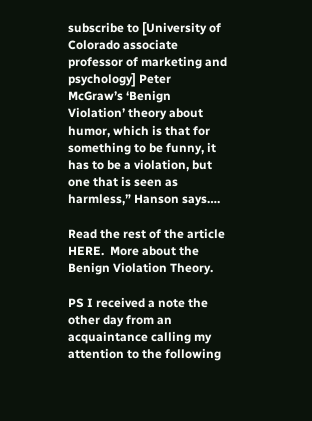subscribe to [University of Colorado associate professor of marketing and psychology] Peter McGraw’s ‘Benign Violation’ theory about humor, which is that for something to be funny, it has to be a violation, but one that is seen as harmless,” Hanson says….

Read the rest of the article HERE.  More about the Benign Violation Theory.

PS I received a note the other day from an acquaintance calling my attention to the following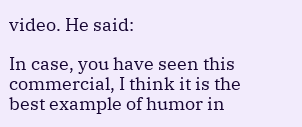video. He said:

In case, you have seen this commercial, I think it is the best example of humor in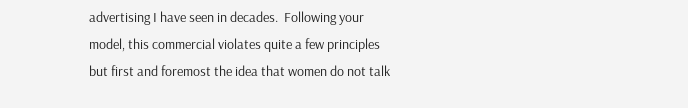advertising I have seen in decades.  Following your model, this commercial violates quite a few principles but first and foremost the idea that women do not talk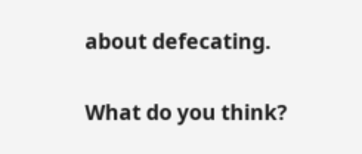about defecating.

What do you think?